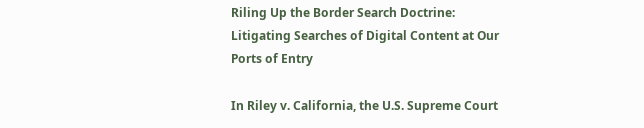Riling Up the Border Search Doctrine: Litigating Searches of Digital Content at Our Ports of Entry

In Riley v. California, the U.S. Supreme Court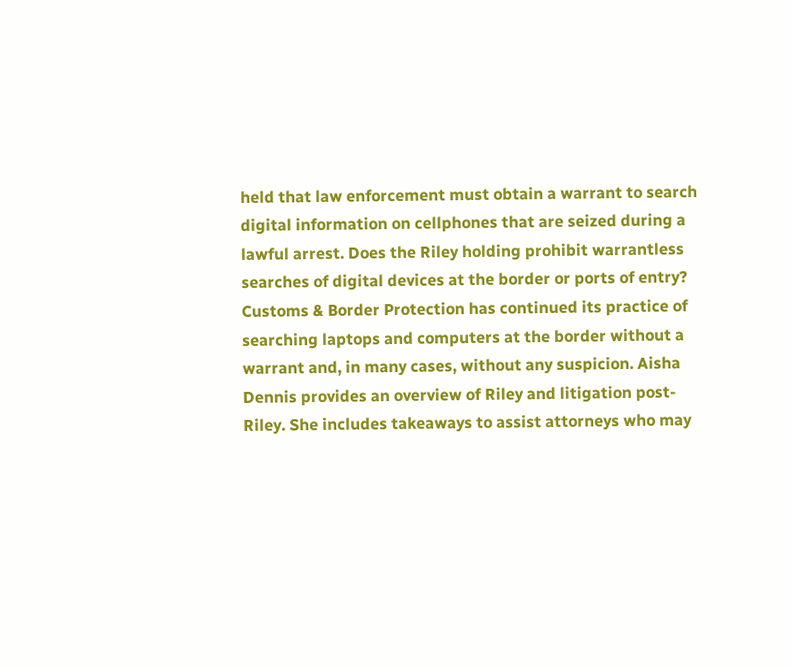held that law enforcement must obtain a warrant to search digital information on cellphones that are seized during a lawful arrest. Does the Riley holding prohibit warrantless searches of digital devices at the border or ports of entry? Customs & Border Protection has continued its practice of searching laptops and computers at the border without a warrant and, in many cases, without any suspicion. Aisha Dennis provides an overview of Riley and litigation post-Riley. She includes takeaways to assist attorneys who may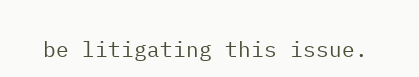be litigating this issue.